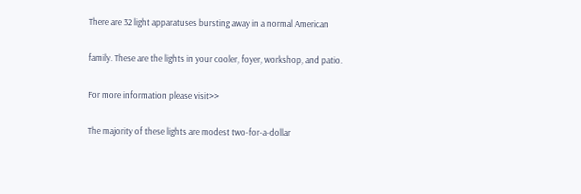There are 32 light apparatuses bursting away in a normal American

family. These are the lights in your cooler, foyer, workshop, and patio.

For more information please visit>>

The majority of these lights are modest two-for-a-dollar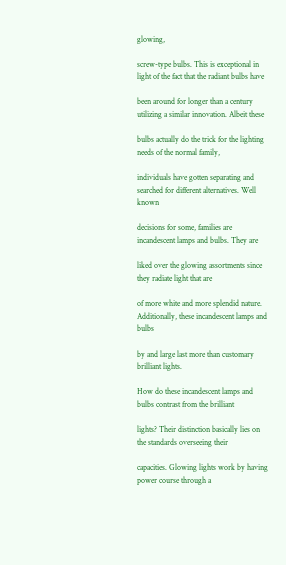glowing,

screw-type bulbs. This is exceptional in light of the fact that the radiant bulbs have

been around for longer than a century utilizing a similar innovation. Albeit these

bulbs actually do the trick for the lighting needs of the normal family,

individuals have gotten separating and searched for different alternatives. Well known

decisions for some, families are incandescent lamps and bulbs. They are

liked over the glowing assortments since they radiate light that are

of more white and more splendid nature. Additionally, these incandescent lamps and bulbs

by and large last more than customary brilliant lights.

How do these incandescent lamps and bulbs contrast from the brilliant

lights? Their distinction basically lies on the standards overseeing their

capacities. Glowing lights work by having power course through a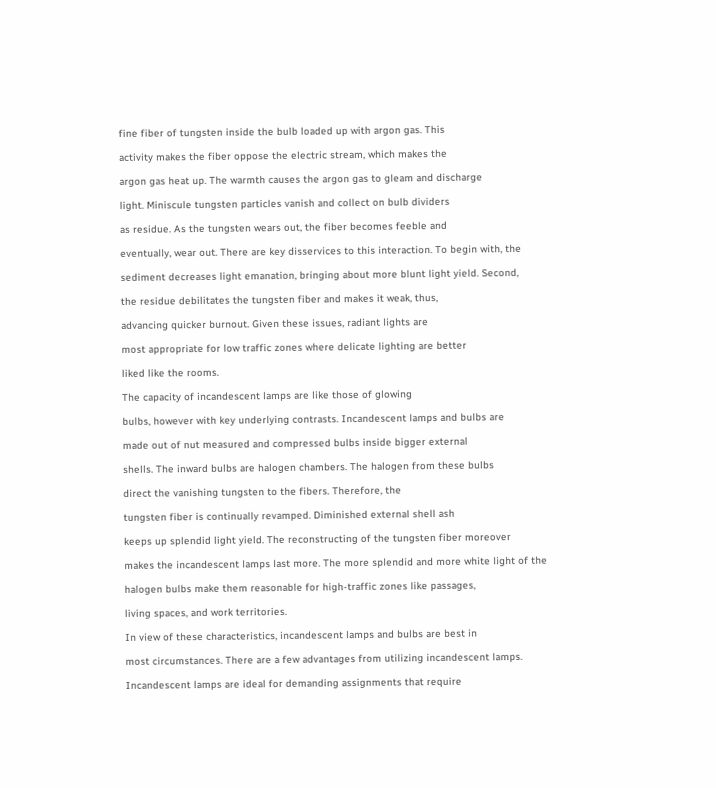fine fiber of tungsten inside the bulb loaded up with argon gas. This

activity makes the fiber oppose the electric stream, which makes the

argon gas heat up. The warmth causes the argon gas to gleam and discharge

light. Miniscule tungsten particles vanish and collect on bulb dividers

as residue. As the tungsten wears out, the fiber becomes feeble and

eventually, wear out. There are key disservices to this interaction. To begin with, the

sediment decreases light emanation, bringing about more blunt light yield. Second,

the residue debilitates the tungsten fiber and makes it weak, thus,

advancing quicker burnout. Given these issues, radiant lights are

most appropriate for low traffic zones where delicate lighting are better

liked like the rooms.

The capacity of incandescent lamps are like those of glowing

bulbs, however with key underlying contrasts. Incandescent lamps and bulbs are

made out of nut measured and compressed bulbs inside bigger external

shells. The inward bulbs are halogen chambers. The halogen from these bulbs

direct the vanishing tungsten to the fibers. Therefore, the

tungsten fiber is continually revamped. Diminished external shell ash

keeps up splendid light yield. The reconstructing of the tungsten fiber moreover

makes the incandescent lamps last more. The more splendid and more white light of the

halogen bulbs make them reasonable for high-traffic zones like passages,

living spaces, and work territories.

In view of these characteristics, incandescent lamps and bulbs are best in

most circumstances. There are a few advantages from utilizing incandescent lamps.

Incandescent lamps are ideal for demanding assignments that require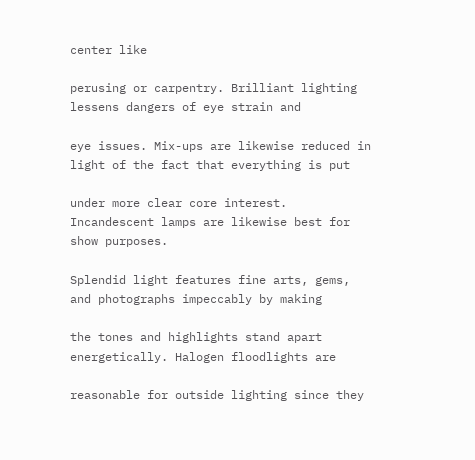center like

perusing or carpentry. Brilliant lighting lessens dangers of eye strain and

eye issues. Mix-ups are likewise reduced in light of the fact that everything is put

under more clear core interest. Incandescent lamps are likewise best for show purposes.

Splendid light features fine arts, gems, and photographs impeccably by making

the tones and highlights stand apart energetically. Halogen floodlights are

reasonable for outside lighting since they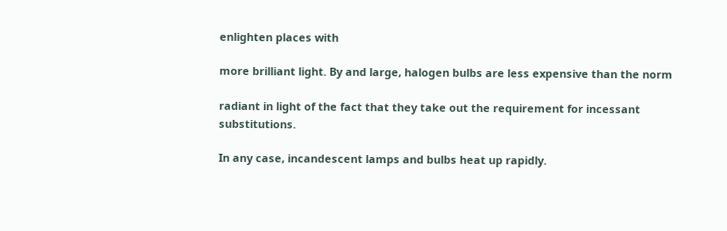enlighten places with

more brilliant light. By and large, halogen bulbs are less expensive than the norm

radiant in light of the fact that they take out the requirement for incessant substitutions.

In any case, incandescent lamps and bulbs heat up rapidly.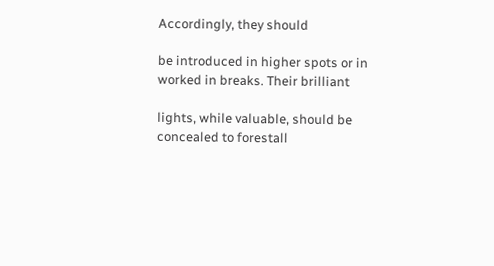Accordingly, they should

be introduced in higher spots or in worked in breaks. Their brilliant

lights, while valuable, should be concealed to forestall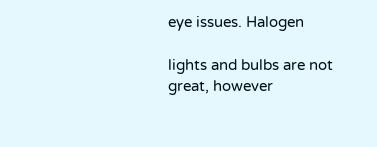eye issues. Halogen

lights and bulbs are not great, however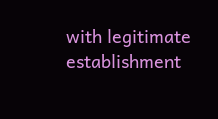with legitimate establishment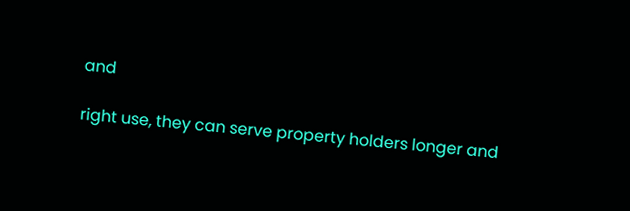and

right use, they can serve property holders longer and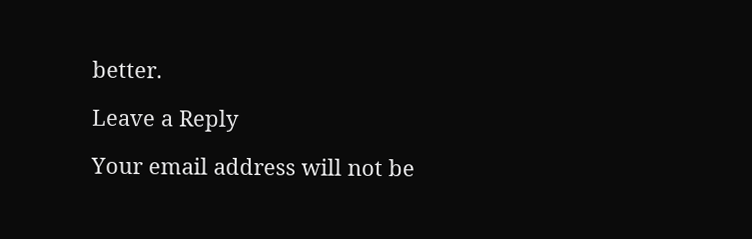better.

Leave a Reply

Your email address will not be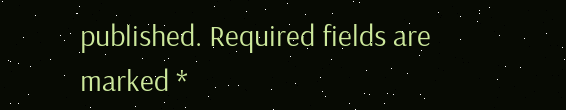published. Required fields are marked *